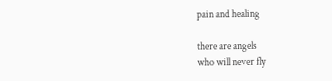pain and healing

there are angels
who will never fly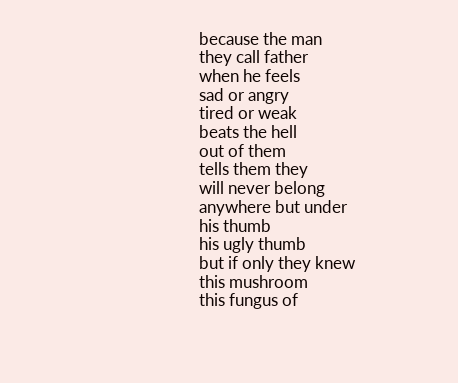because the man
they call father
when he feels
sad or angry
tired or weak
beats the hell
out of them
tells them they
will never belong
anywhere but under
his thumb
his ugly thumb
but if only they knew
this mushroom
this fungus of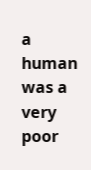a human
was a very poor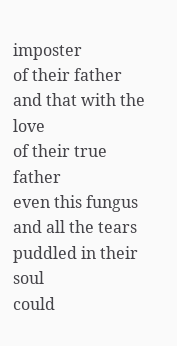imposter
of their father
and that with the love
of their true father
even this fungus
and all the tears
puddled in their soul
could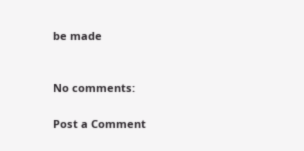be made


No comments:

Post a Comment